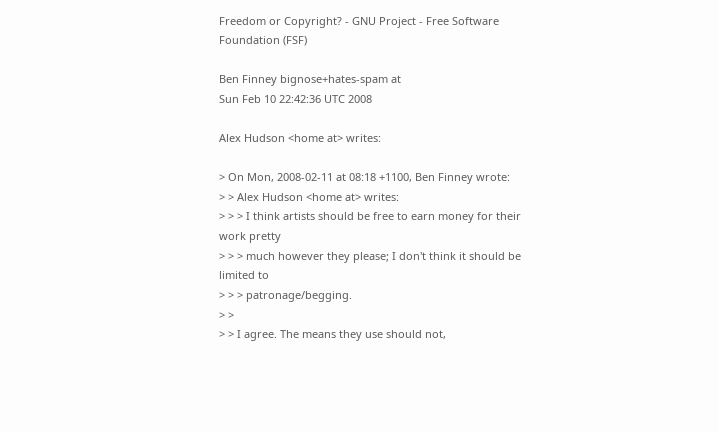Freedom or Copyright? - GNU Project - Free Software Foundation (FSF)

Ben Finney bignose+hates-spam at
Sun Feb 10 22:42:36 UTC 2008

Alex Hudson <home at> writes:

> On Mon, 2008-02-11 at 08:18 +1100, Ben Finney wrote:
> > Alex Hudson <home at> writes:
> > > I think artists should be free to earn money for their work pretty
> > > much however they please; I don't think it should be limited to
> > > patronage/begging.
> >
> > I agree. The means they use should not,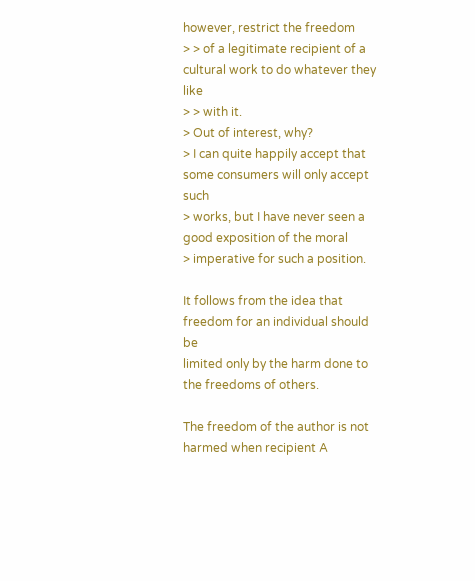however, restrict the freedom
> > of a legitimate recipient of a cultural work to do whatever they like
> > with it.
> Out of interest, why?
> I can quite happily accept that some consumers will only accept such
> works, but I have never seen a good exposition of the moral
> imperative for such a position.

It follows from the idea that freedom for an individual should be
limited only by the harm done to the freedoms of others.

The freedom of the author is not harmed when recipient A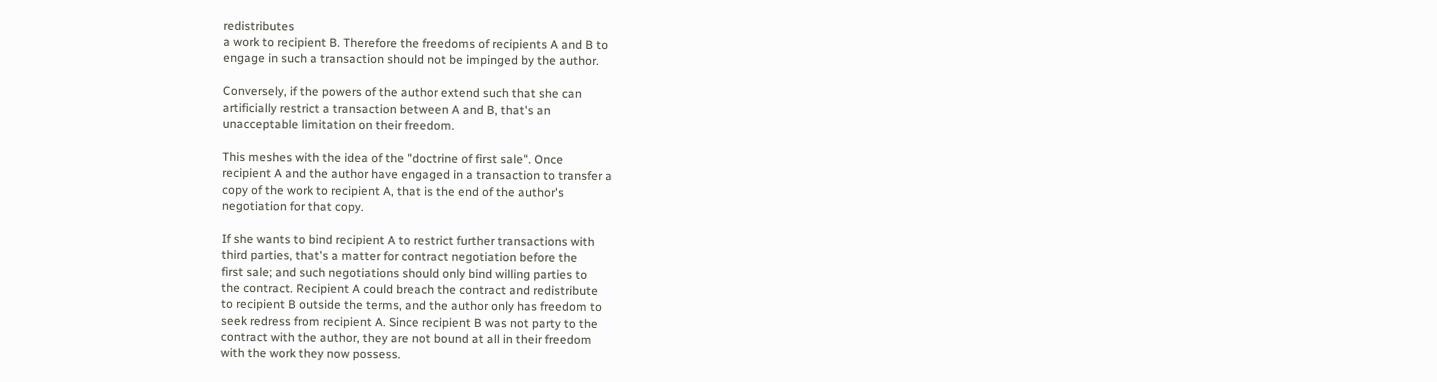redistributes
a work to recipient B. Therefore the freedoms of recipients A and B to
engage in such a transaction should not be impinged by the author.

Conversely, if the powers of the author extend such that she can
artificially restrict a transaction between A and B, that's an
unacceptable limitation on their freedom.

This meshes with the idea of the "doctrine of first sale". Once
recipient A and the author have engaged in a transaction to transfer a
copy of the work to recipient A, that is the end of the author's
negotiation for that copy.

If she wants to bind recipient A to restrict further transactions with
third parties, that's a matter for contract negotiation before the
first sale; and such negotiations should only bind willing parties to
the contract. Recipient A could breach the contract and redistribute
to recipient B outside the terms, and the author only has freedom to
seek redress from recipient A. Since recipient B was not party to the
contract with the author, they are not bound at all in their freedom
with the work they now possess.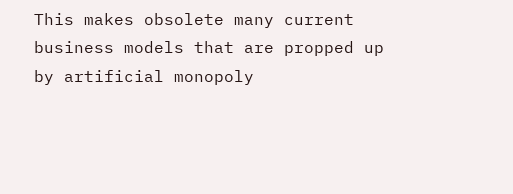This makes obsolete many current business models that are propped up
by artificial monopoly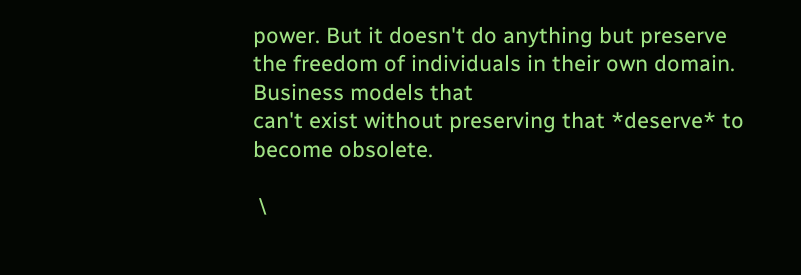power. But it doesn't do anything but preserve
the freedom of individuals in their own domain. Business models that
can't exist without preserving that *deserve* to become obsolete.

 \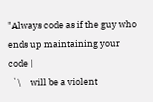"Always code as if the guy who ends up maintaining your code |
  `\     will be a violent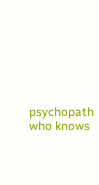psychopath who knows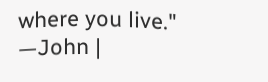where you live." —John |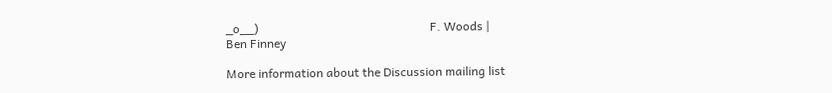_o__)                                                         F. Woods |
Ben Finney

More information about the Discussion mailing list